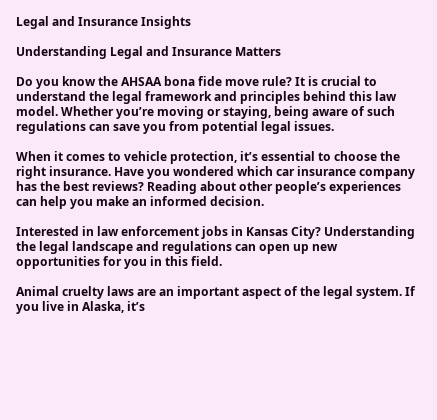Legal and Insurance Insights

Understanding Legal and Insurance Matters

Do you know the AHSAA bona fide move rule? It is crucial to understand the legal framework and principles behind this law model. Whether you’re moving or staying, being aware of such regulations can save you from potential legal issues.

When it comes to vehicle protection, it’s essential to choose the right insurance. Have you wondered which car insurance company has the best reviews? Reading about other people’s experiences can help you make an informed decision.

Interested in law enforcement jobs in Kansas City? Understanding the legal landscape and regulations can open up new opportunities for you in this field.

Animal cruelty laws are an important aspect of the legal system. If you live in Alaska, it’s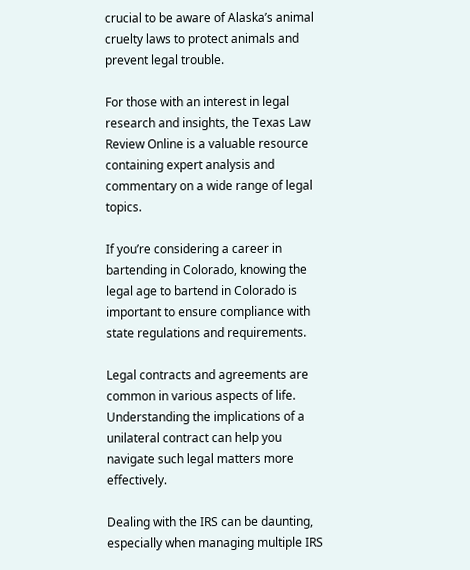crucial to be aware of Alaska’s animal cruelty laws to protect animals and prevent legal trouble.

For those with an interest in legal research and insights, the Texas Law Review Online is a valuable resource containing expert analysis and commentary on a wide range of legal topics.

If you’re considering a career in bartending in Colorado, knowing the legal age to bartend in Colorado is important to ensure compliance with state regulations and requirements.

Legal contracts and agreements are common in various aspects of life. Understanding the implications of a unilateral contract can help you navigate such legal matters more effectively.

Dealing with the IRS can be daunting, especially when managing multiple IRS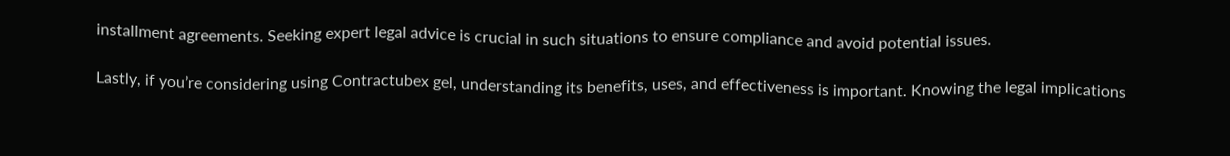installment agreements. Seeking expert legal advice is crucial in such situations to ensure compliance and avoid potential issues.

Lastly, if you’re considering using Contractubex gel, understanding its benefits, uses, and effectiveness is important. Knowing the legal implications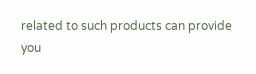related to such products can provide you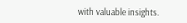with valuable insights.